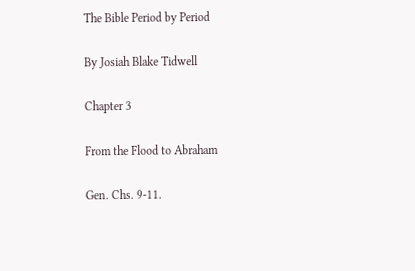The Bible Period by Period

By Josiah Blake Tidwell

Chapter 3

From the Flood to Abraham

Gen. Chs. 9-11.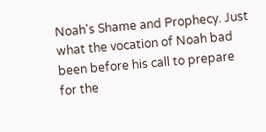Noah's Shame and Prophecy. Just what the vocation of Noah bad been before his call to prepare for the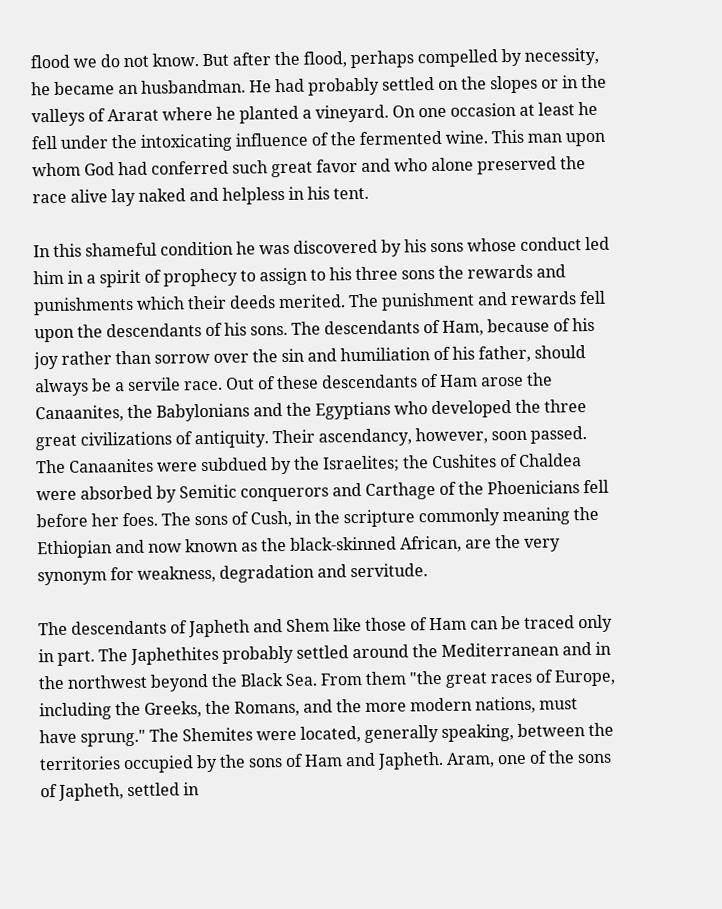flood we do not know. But after the flood, perhaps compelled by necessity, he became an husbandman. He had probably settled on the slopes or in the valleys of Ararat where he planted a vineyard. On one occasion at least he fell under the intoxicating influence of the fermented wine. This man upon whom God had conferred such great favor and who alone preserved the race alive lay naked and helpless in his tent.

In this shameful condition he was discovered by his sons whose conduct led him in a spirit of prophecy to assign to his three sons the rewards and punishments which their deeds merited. The punishment and rewards fell upon the descendants of his sons. The descendants of Ham, because of his joy rather than sorrow over the sin and humiliation of his father, should always be a servile race. Out of these descendants of Ham arose the Canaanites, the Babylonians and the Egyptians who developed the three great civilizations of antiquity. Their ascendancy, however, soon passed. The Canaanites were subdued by the Israelites; the Cushites of Chaldea were absorbed by Semitic conquerors and Carthage of the Phoenicians fell before her foes. The sons of Cush, in the scripture commonly meaning the Ethiopian and now known as the black-skinned African, are the very synonym for weakness, degradation and servitude.

The descendants of Japheth and Shem like those of Ham can be traced only in part. The Japhethites probably settled around the Mediterranean and in the northwest beyond the Black Sea. From them "the great races of Europe, including the Greeks, the Romans, and the more modern nations, must have sprung." The Shemites were located, generally speaking, between the territories occupied by the sons of Ham and Japheth. Aram, one of the sons of Japheth, settled in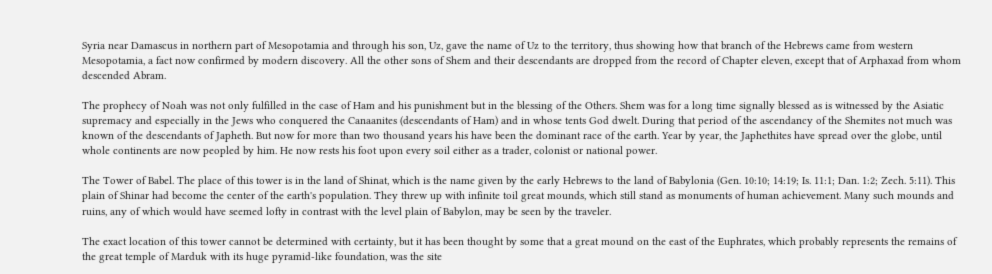Syria near Damascus in northern part of Mesopotamia and through his son, Uz, gave the name of Uz to the territory, thus showing how that branch of the Hebrews came from western Mesopotamia, a fact now confirmed by modern discovery. All the other sons of Shem and their descendants are dropped from the record of Chapter eleven, except that of Arphaxad from whom descended Abram.

The prophecy of Noah was not only fulfilled in the case of Ham and his punishment but in the blessing of the Others. Shem was for a long time signally blessed as is witnessed by the Asiatic supremacy and especially in the Jews who conquered the Canaanites (descendants of Ham) and in whose tents God dwelt. During that period of the ascendancy of the Shemites not much was known of the descendants of Japheth. But now for more than two thousand years his have been the dominant race of the earth. Year by year, the Japhethites have spread over the globe, until whole continents are now peopled by him. He now rests his foot upon every soil either as a trader, colonist or national power.

The Tower of Babel. The place of this tower is in the land of Shinat, which is the name given by the early Hebrews to the land of Babylonia (Gen. 10:10; 14:19; Is. 11:1; Dan. 1:2; Zech. 5:11). This plain of Shinar had become the center of the earth's population. They threw up with infinite toil great mounds, which still stand as monuments of human achievement. Many such mounds and ruins, any of which would have seemed lofty in contrast with the level plain of Babylon, may be seen by the traveler.

The exact location of this tower cannot be determined with certainty, but it has been thought by some that a great mound on the east of the Euphrates, which probably represents the remains of the great temple of Marduk with its huge pyramid-like foundation, was the site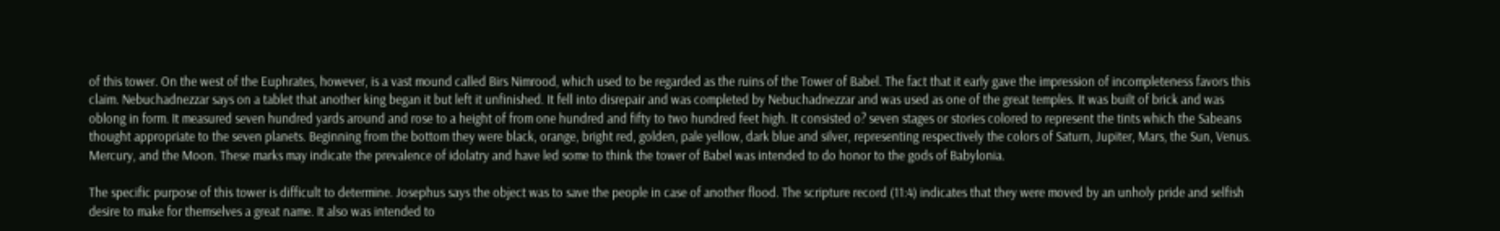of this tower. On the west of the Euphrates, however, is a vast mound called Birs Nimrood, which used to be regarded as the ruins of the Tower of Babel. The fact that it early gave the impression of incompleteness favors this claim. Nebuchadnezzar says on a tablet that another king began it but left it unfinished. It fell into disrepair and was completed by Nebuchadnezzar and was used as one of the great temples. It was built of brick and was oblong in form. It measured seven hundred yards around and rose to a height of from one hundred and fifty to two hundred feet high. It consisted o? seven stages or stories colored to represent the tints which the Sabeans thought appropriate to the seven planets. Beginning from the bottom they were black, orange, bright red, golden, pale yellow, dark blue and silver, representing respectively the colors of Saturn, Jupiter, Mars, the Sun, Venus. Mercury, and the Moon. These marks may indicate the prevalence of idolatry and have led some to think the tower of Babel was intended to do honor to the gods of Babylonia.

The specific purpose of this tower is difficult to determine. Josephus says the object was to save the people in case of another flood. The scripture record (11:4) indicates that they were moved by an unholy pride and selfish desire to make for themselves a great name. It also was intended to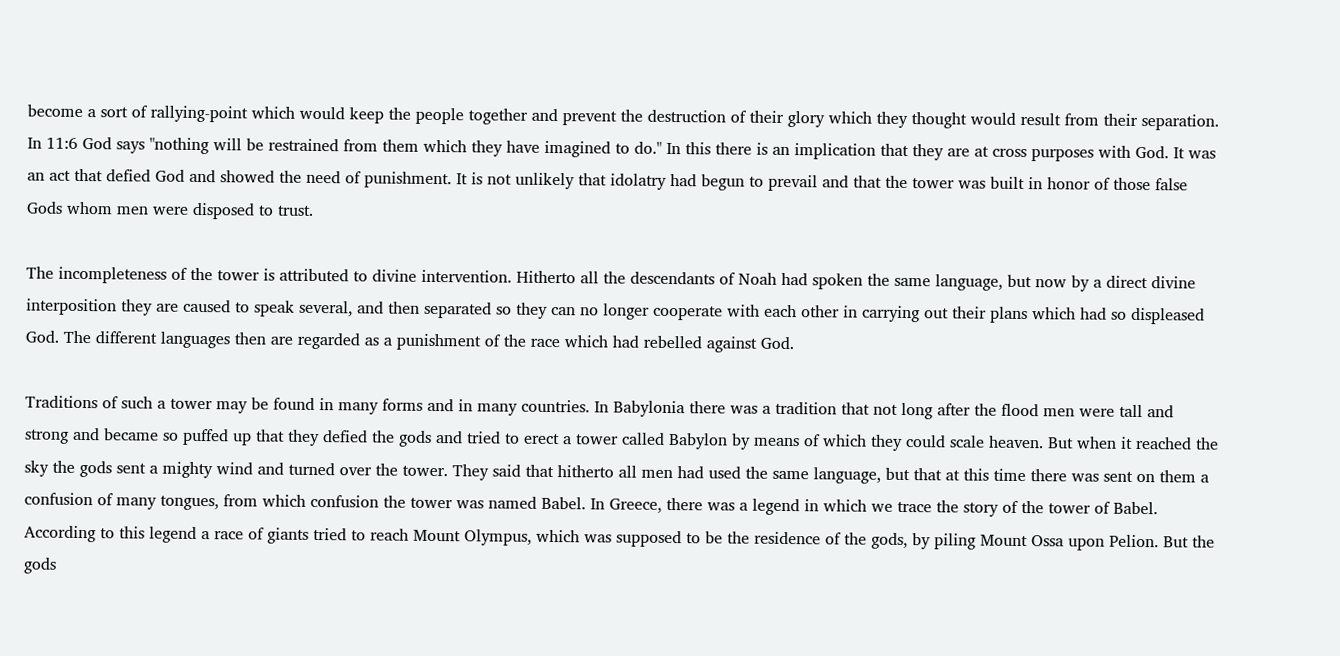become a sort of rallying-point which would keep the people together and prevent the destruction of their glory which they thought would result from their separation. In 11:6 God says "nothing will be restrained from them which they have imagined to do." In this there is an implication that they are at cross purposes with God. It was an act that defied God and showed the need of punishment. It is not unlikely that idolatry had begun to prevail and that the tower was built in honor of those false Gods whom men were disposed to trust.

The incompleteness of the tower is attributed to divine intervention. Hitherto all the descendants of Noah had spoken the same language, but now by a direct divine interposition they are caused to speak several, and then separated so they can no longer cooperate with each other in carrying out their plans which had so displeased God. The different languages then are regarded as a punishment of the race which had rebelled against God.

Traditions of such a tower may be found in many forms and in many countries. In Babylonia there was a tradition that not long after the flood men were tall and strong and became so puffed up that they defied the gods and tried to erect a tower called Babylon by means of which they could scale heaven. But when it reached the sky the gods sent a mighty wind and turned over the tower. They said that hitherto all men had used the same language, but that at this time there was sent on them a confusion of many tongues, from which confusion the tower was named Babel. In Greece, there was a legend in which we trace the story of the tower of Babel. According to this legend a race of giants tried to reach Mount Olympus, which was supposed to be the residence of the gods, by piling Mount Ossa upon Pelion. But the gods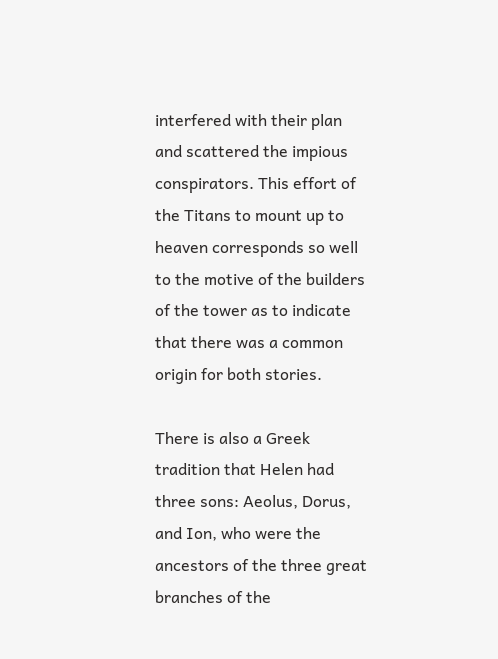interfered with their plan and scattered the impious conspirators. This effort of the Titans to mount up to heaven corresponds so well to the motive of the builders of the tower as to indicate that there was a common origin for both stories.

There is also a Greek tradition that Helen had three sons: Aeolus, Dorus, and Ion, who were the ancestors of the three great branches of the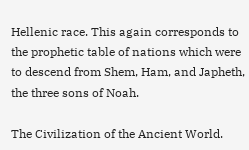Hellenic race. This again corresponds to the prophetic table of nations which were to descend from Shem, Ham, and Japheth, the three sons of Noah.

The Civilization of the Ancient World.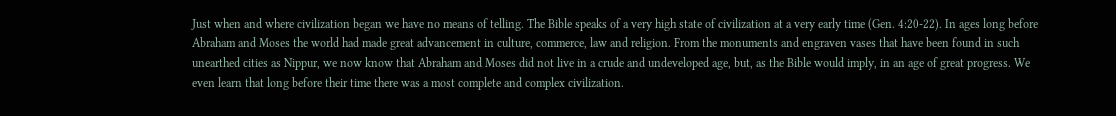Just when and where civilization began we have no means of telling. The Bible speaks of a very high state of civilization at a very early time (Gen. 4:20-22). In ages long before Abraham and Moses the world had made great advancement in culture, commerce, law and religion. From the monuments and engraven vases that have been found in such unearthed cities as Nippur, we now know that Abraham and Moses did not live in a crude and undeveloped age, but, as the Bible would imply, in an age of great progress. We even learn that long before their time there was a most complete and complex civilization.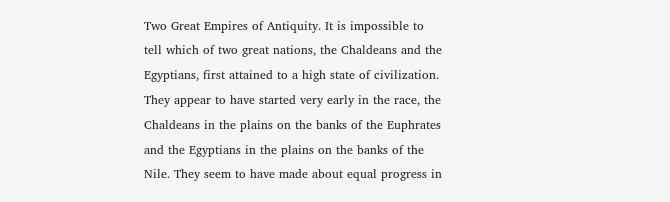Two Great Empires of Antiquity. It is impossible to tell which of two great nations, the Chaldeans and the Egyptians, first attained to a high state of civilization. They appear to have started very early in the race, the Chaldeans in the plains on the banks of the Euphrates and the Egyptians in the plains on the banks of the Nile. They seem to have made about equal progress in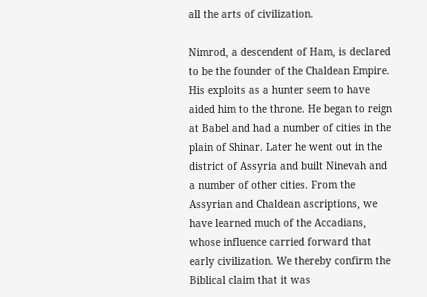all the arts of civilization.

Nimrod, a descendent of Ham, is declared to be the founder of the Chaldean Empire. His exploits as a hunter seem to have aided him to the throne. He began to reign at Babel and had a number of cities in the plain of Shinar. Later he went out in the district of Assyria and built Ninevah and a number of other cities. From the Assyrian and Chaldean ascriptions, we have learned much of the Accadians, whose influence carried forward that early civilization. We thereby confirm the Biblical claim that it was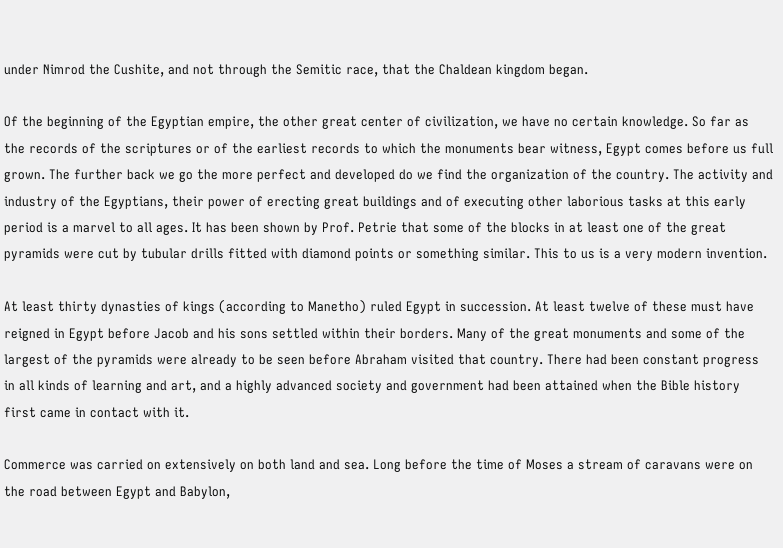under Nimrod the Cushite, and not through the Semitic race, that the Chaldean kingdom began.

Of the beginning of the Egyptian empire, the other great center of civilization, we have no certain knowledge. So far as the records of the scriptures or of the earliest records to which the monuments bear witness, Egypt comes before us full grown. The further back we go the more perfect and developed do we find the organization of the country. The activity and industry of the Egyptians, their power of erecting great buildings and of executing other laborious tasks at this early period is a marvel to all ages. It has been shown by Prof. Petrie that some of the blocks in at least one of the great pyramids were cut by tubular drills fitted with diamond points or something similar. This to us is a very modern invention.

At least thirty dynasties of kings (according to Manetho) ruled Egypt in succession. At least twelve of these must have reigned in Egypt before Jacob and his sons settled within their borders. Many of the great monuments and some of the largest of the pyramids were already to be seen before Abraham visited that country. There had been constant progress in all kinds of learning and art, and a highly advanced society and government had been attained when the Bible history first came in contact with it.

Commerce was carried on extensively on both land and sea. Long before the time of Moses a stream of caravans were on the road between Egypt and Babylon,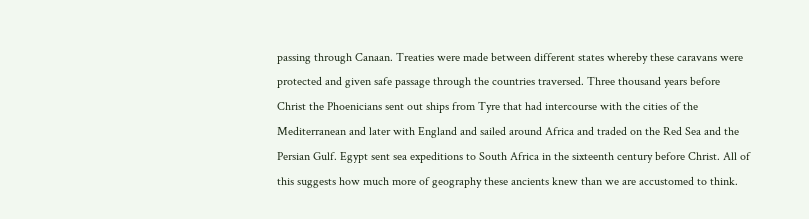passing through Canaan. Treaties were made between different states whereby these caravans were protected and given safe passage through the countries traversed. Three thousand years before Christ the Phoenicians sent out ships from Tyre that had intercourse with the cities of the Mediterranean and later with England and sailed around Africa and traded on the Red Sea and the Persian Gulf. Egypt sent sea expeditions to South Africa in the sixteenth century before Christ. All of this suggests how much more of geography these ancients knew than we are accustomed to think.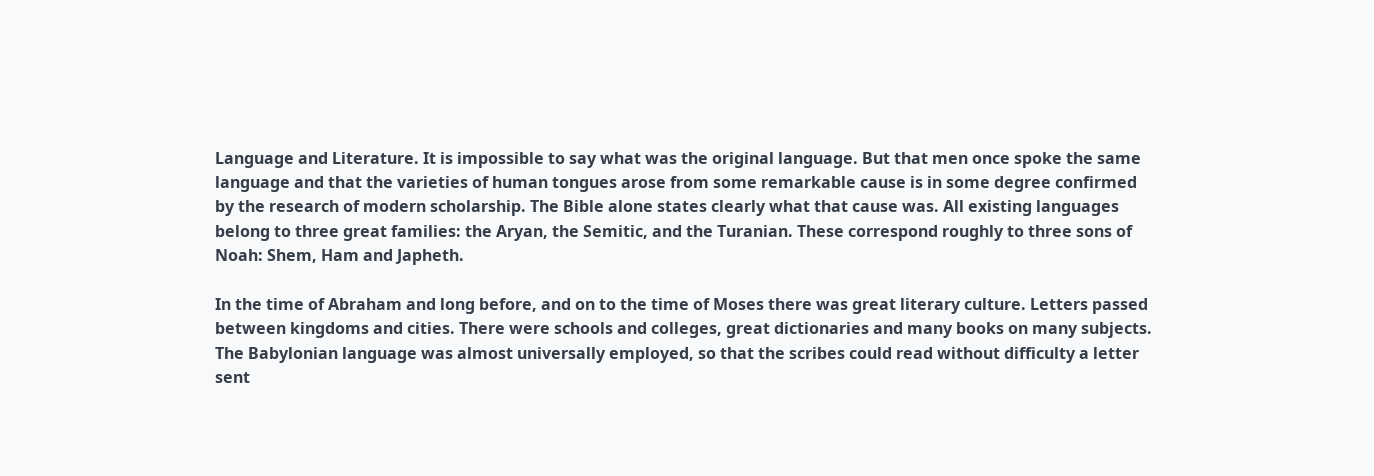Language and Literature. It is impossible to say what was the original language. But that men once spoke the same language and that the varieties of human tongues arose from some remarkable cause is in some degree confirmed by the research of modern scholarship. The Bible alone states clearly what that cause was. All existing languages belong to three great families: the Aryan, the Semitic, and the Turanian. These correspond roughly to three sons of Noah: Shem, Ham and Japheth.

In the time of Abraham and long before, and on to the time of Moses there was great literary culture. Letters passed between kingdoms and cities. There were schools and colleges, great dictionaries and many books on many subjects. The Babylonian language was almost universally employed, so that the scribes could read without difficulty a letter sent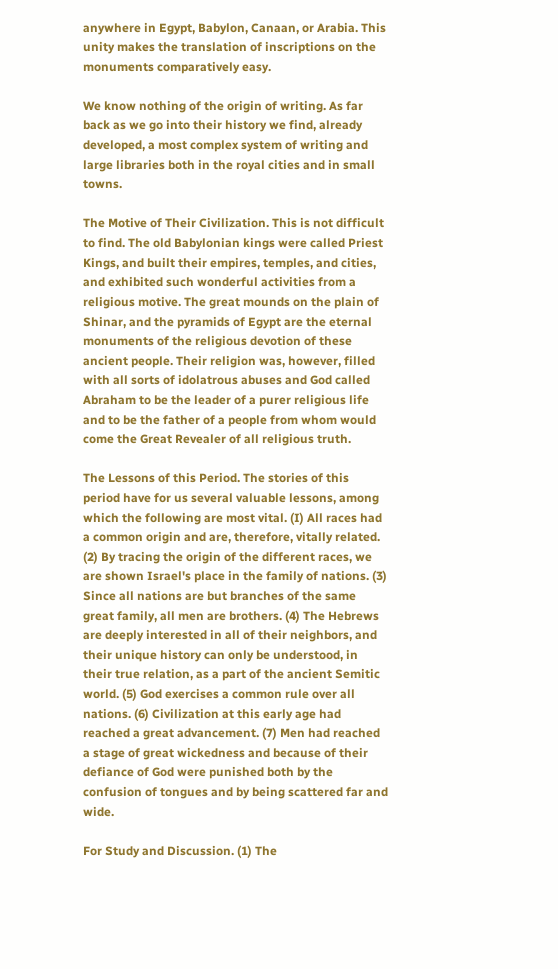anywhere in Egypt, Babylon, Canaan, or Arabia. This unity makes the translation of inscriptions on the monuments comparatively easy.

We know nothing of the origin of writing. As far back as we go into their history we find, already developed, a most complex system of writing and large libraries both in the royal cities and in small towns.

The Motive of Their Civilization. This is not difficult to find. The old Babylonian kings were called Priest Kings, and built their empires, temples, and cities, and exhibited such wonderful activities from a religious motive. The great mounds on the plain of Shinar, and the pyramids of Egypt are the eternal monuments of the religious devotion of these ancient people. Their religion was, however, filled with all sorts of idolatrous abuses and God called Abraham to be the leader of a purer religious life and to be the father of a people from whom would come the Great Revealer of all religious truth.

The Lessons of this Period. The stories of this period have for us several valuable lessons, among which the following are most vital. (I) All races had a common origin and are, therefore, vitally related. (2) By tracing the origin of the different races, we are shown Israel's place in the family of nations. (3) Since all nations are but branches of the same great family, all men are brothers. (4) The Hebrews are deeply interested in all of their neighbors, and their unique history can only be understood, in their true relation, as a part of the ancient Semitic world. (5) God exercises a common rule over all nations. (6) Civilization at this early age had reached a great advancement. (7) Men had reached a stage of great wickedness and because of their defiance of God were punished both by the confusion of tongues and by being scattered far and wide.

For Study and Discussion. (1) The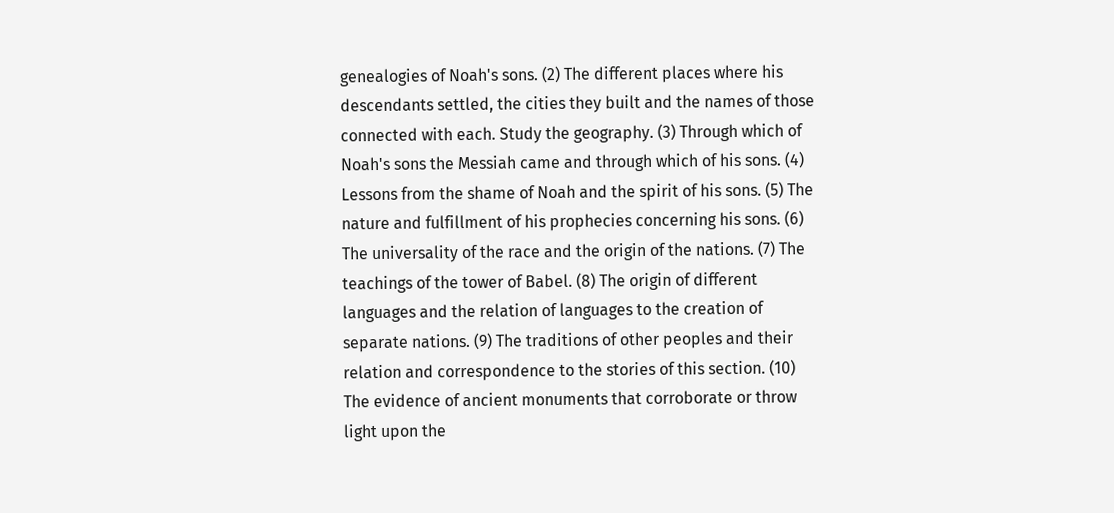genealogies of Noah's sons. (2) The different places where his descendants settled, the cities they built and the names of those connected with each. Study the geography. (3) Through which of Noah's sons the Messiah came and through which of his sons. (4) Lessons from the shame of Noah and the spirit of his sons. (5) The nature and fulfillment of his prophecies concerning his sons. (6) The universality of the race and the origin of the nations. (7) The teachings of the tower of Babel. (8) The origin of different languages and the relation of languages to the creation of separate nations. (9) The traditions of other peoples and their relation and correspondence to the stories of this section. (10) The evidence of ancient monuments that corroborate or throw light upon the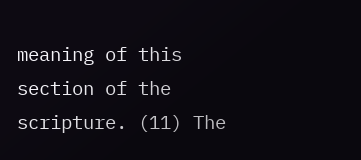meaning of this section of the scripture. (11) The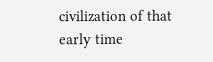civilization of that early time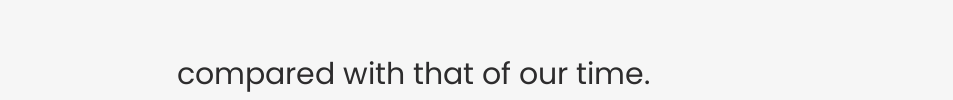compared with that of our time.